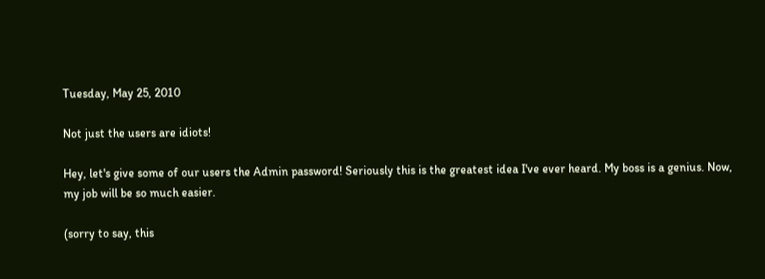Tuesday, May 25, 2010

Not just the users are idiots!

Hey, let's give some of our users the Admin password! Seriously this is the greatest idea I've ever heard. My boss is a genius. Now, my job will be so much easier.

(sorry to say, this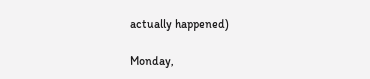actually happened)

Monday,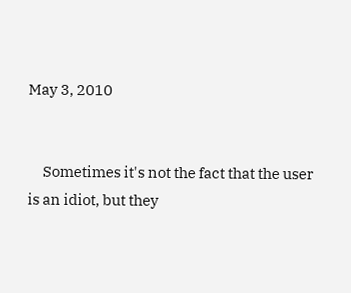May 3, 2010


     Sometimes it's not the fact that the user is an idiot, but they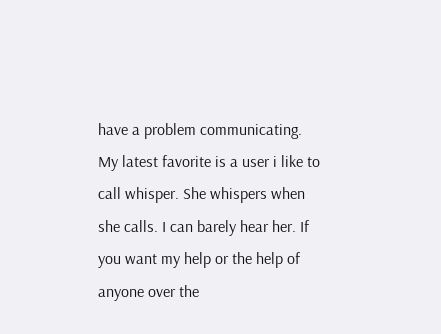have a problem communicating. My latest favorite is a user i like to call whisper. She whispers when she calls. I can barely hear her. If you want my help or the help of anyone over the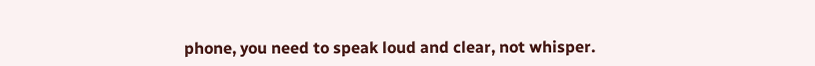phone, you need to speak loud and clear, not whisper.